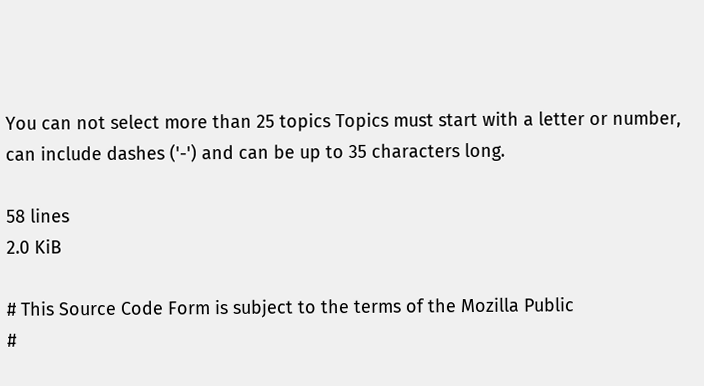You can not select more than 25 topics Topics must start with a letter or number, can include dashes ('-') and can be up to 35 characters long.

58 lines
2.0 KiB

# This Source Code Form is subject to the terms of the Mozilla Public
#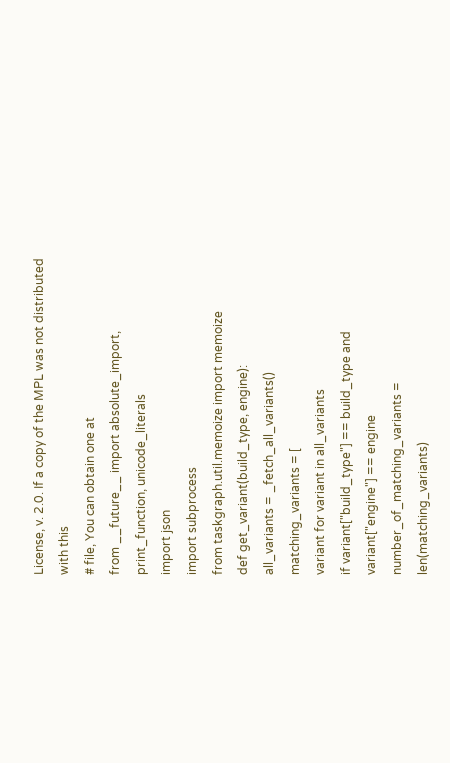License, v. 2.0. If a copy of the MPL was not distributed with this
# file, You can obtain one at
from __future__ import absolute_import, print_function, unicode_literals
import json
import subprocess
from taskgraph.util.memoize import memoize
def get_variant(build_type, engine):
all_variants = _fetch_all_variants()
matching_variants = [
variant for variant in all_variants
if variant["build_type"] == build_type and variant["engine"] == engine
number_of_matching_variants = len(matching_variants)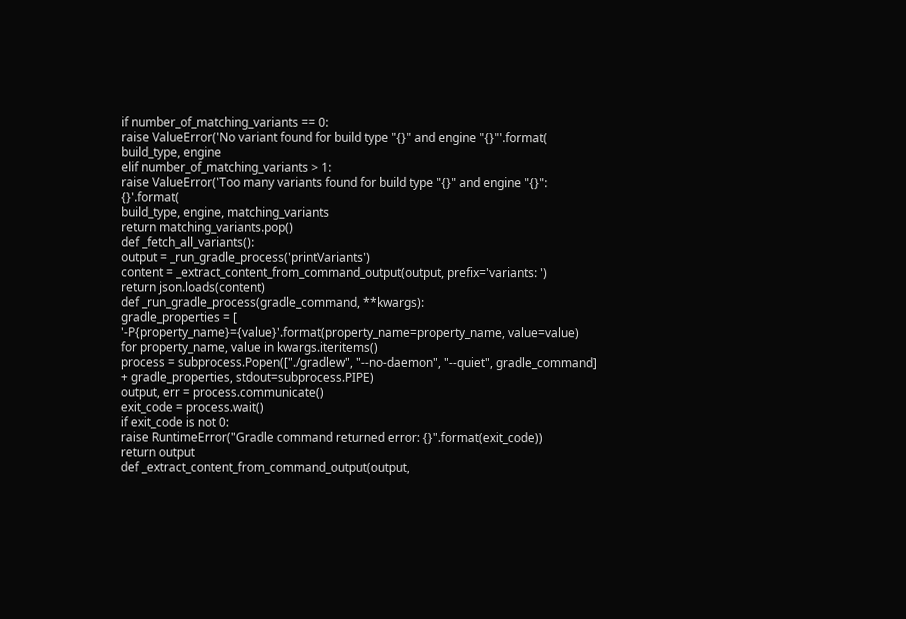if number_of_matching_variants == 0:
raise ValueError('No variant found for build type "{}" and engine "{}"'.format(
build_type, engine
elif number_of_matching_variants > 1:
raise ValueError('Too many variants found for build type "{}" and engine "{}": {}'.format(
build_type, engine, matching_variants
return matching_variants.pop()
def _fetch_all_variants():
output = _run_gradle_process('printVariants')
content = _extract_content_from_command_output(output, prefix='variants: ')
return json.loads(content)
def _run_gradle_process(gradle_command, **kwargs):
gradle_properties = [
'-P{property_name}={value}'.format(property_name=property_name, value=value)
for property_name, value in kwargs.iteritems()
process = subprocess.Popen(["./gradlew", "--no-daemon", "--quiet", gradle_command] + gradle_properties, stdout=subprocess.PIPE)
output, err = process.communicate()
exit_code = process.wait()
if exit_code is not 0:
raise RuntimeError("Gradle command returned error: {}".format(exit_code))
return output
def _extract_content_from_command_output(output,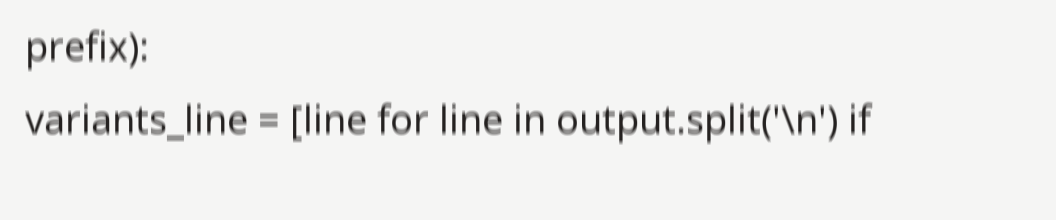prefix):
variants_line = [line for line in output.split('\n') if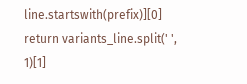line.startswith(prefix)][0]
return variants_line.split(' ', 1)[1]